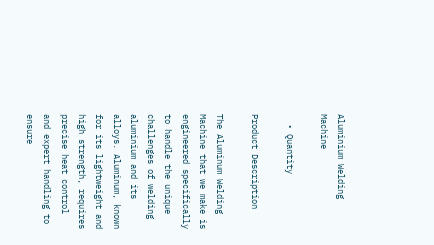Aluminium Welding Machine

  • Quantity

Product Description

The Aluminum Welding Machine that we make is engineered specifically to handle the unique challenges of welding aluminium and its alloys. Aluminum, known for its lightweight and high strength, requires precise heat control and expert handling to ensure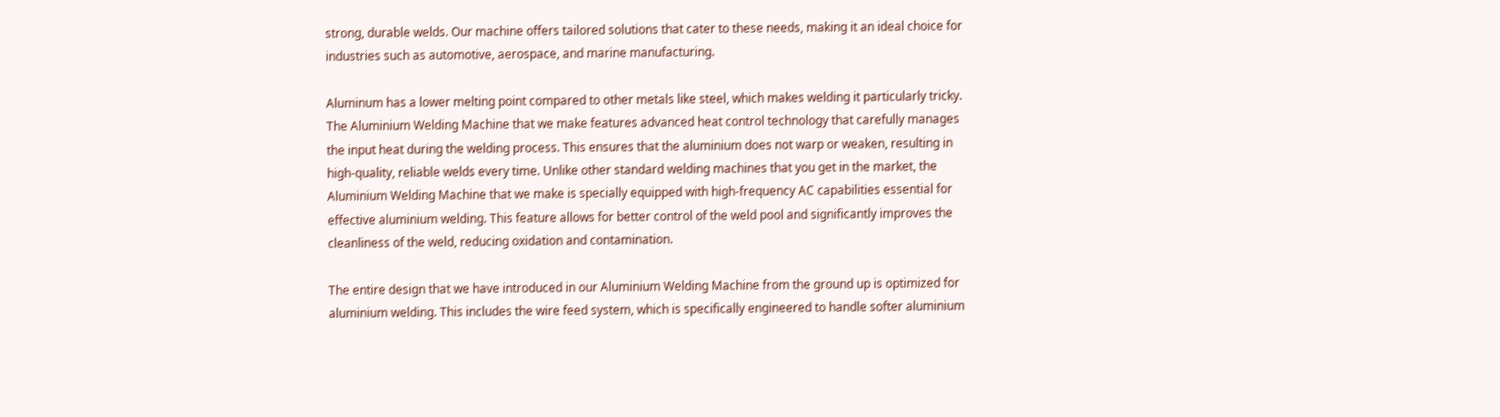strong, durable welds. Our machine offers tailored solutions that cater to these needs, making it an ideal choice for industries such as automotive, aerospace, and marine manufacturing.

Aluminum has a lower melting point compared to other metals like steel, which makes welding it particularly tricky. The Aluminium Welding Machine that we make features advanced heat control technology that carefully manages the input heat during the welding process. This ensures that the aluminium does not warp or weaken, resulting in high-quality, reliable welds every time. Unlike other standard welding machines that you get in the market, the Aluminium Welding Machine that we make is specially equipped with high-frequency AC capabilities essential for effective aluminium welding. This feature allows for better control of the weld pool and significantly improves the cleanliness of the weld, reducing oxidation and contamination.

The entire design that we have introduced in our Aluminium Welding Machine from the ground up is optimized for aluminium welding. This includes the wire feed system, which is specifically engineered to handle softer aluminium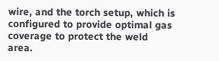wire, and the torch setup, which is configured to provide optimal gas coverage to protect the weld area.